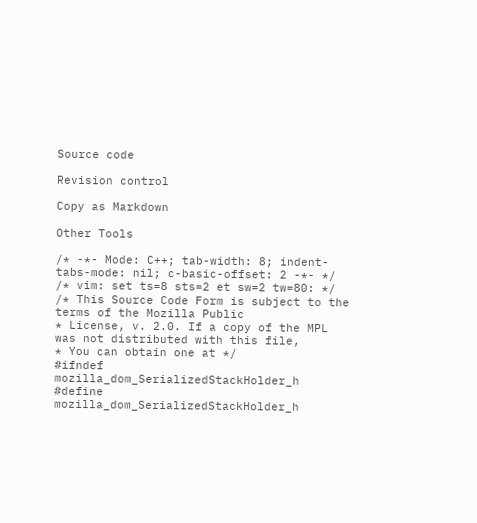Source code

Revision control

Copy as Markdown

Other Tools

/* -*- Mode: C++; tab-width: 8; indent-tabs-mode: nil; c-basic-offset: 2 -*- */
/* vim: set ts=8 sts=2 et sw=2 tw=80: */
/* This Source Code Form is subject to the terms of the Mozilla Public
* License, v. 2.0. If a copy of the MPL was not distributed with this file,
* You can obtain one at */
#ifndef mozilla_dom_SerializedStackHolder_h
#define mozilla_dom_SerializedStackHolder_h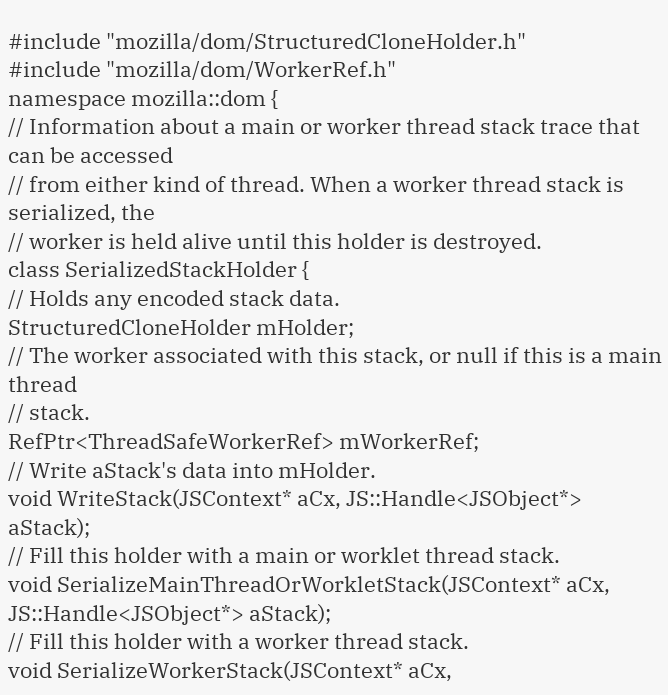#include "mozilla/dom/StructuredCloneHolder.h"
#include "mozilla/dom/WorkerRef.h"
namespace mozilla::dom {
// Information about a main or worker thread stack trace that can be accessed
// from either kind of thread. When a worker thread stack is serialized, the
// worker is held alive until this holder is destroyed.
class SerializedStackHolder {
// Holds any encoded stack data.
StructuredCloneHolder mHolder;
// The worker associated with this stack, or null if this is a main thread
// stack.
RefPtr<ThreadSafeWorkerRef> mWorkerRef;
// Write aStack's data into mHolder.
void WriteStack(JSContext* aCx, JS::Handle<JSObject*> aStack);
// Fill this holder with a main or worklet thread stack.
void SerializeMainThreadOrWorkletStack(JSContext* aCx,
JS::Handle<JSObject*> aStack);
// Fill this holder with a worker thread stack.
void SerializeWorkerStack(JSContext* aCx,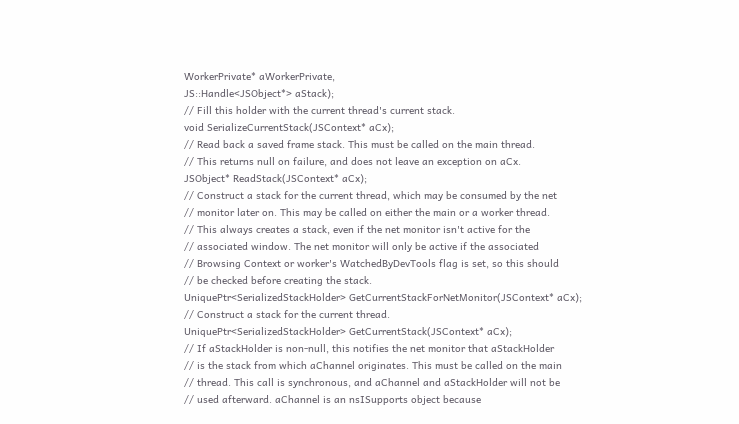WorkerPrivate* aWorkerPrivate,
JS::Handle<JSObject*> aStack);
// Fill this holder with the current thread's current stack.
void SerializeCurrentStack(JSContext* aCx);
// Read back a saved frame stack. This must be called on the main thread.
// This returns null on failure, and does not leave an exception on aCx.
JSObject* ReadStack(JSContext* aCx);
// Construct a stack for the current thread, which may be consumed by the net
// monitor later on. This may be called on either the main or a worker thread.
// This always creates a stack, even if the net monitor isn't active for the
// associated window. The net monitor will only be active if the associated
// Browsing Context or worker's WatchedByDevTools flag is set, so this should
// be checked before creating the stack.
UniquePtr<SerializedStackHolder> GetCurrentStackForNetMonitor(JSContext* aCx);
// Construct a stack for the current thread.
UniquePtr<SerializedStackHolder> GetCurrentStack(JSContext* aCx);
// If aStackHolder is non-null, this notifies the net monitor that aStackHolder
// is the stack from which aChannel originates. This must be called on the main
// thread. This call is synchronous, and aChannel and aStackHolder will not be
// used afterward. aChannel is an nsISupports object because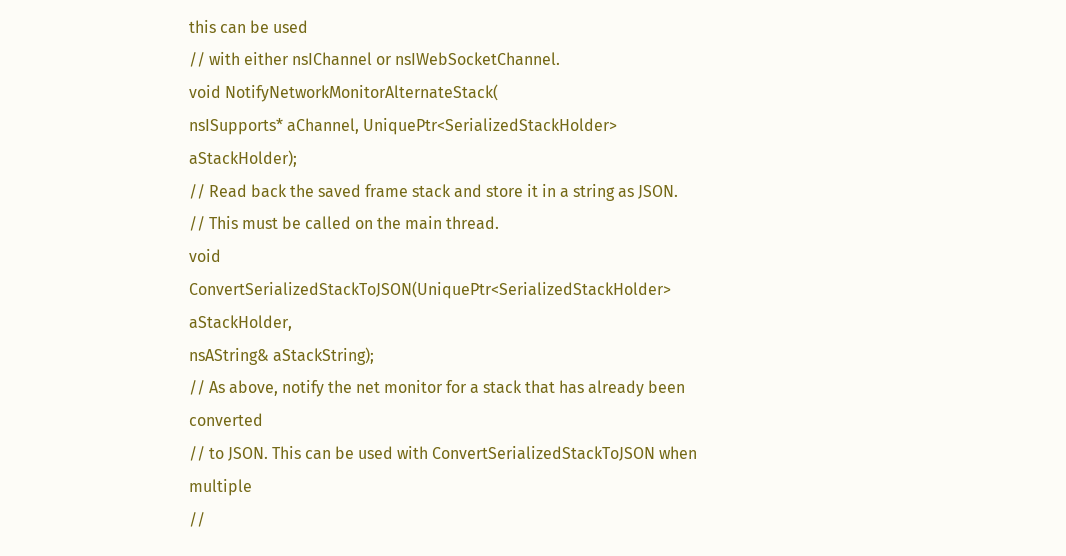this can be used
// with either nsIChannel or nsIWebSocketChannel.
void NotifyNetworkMonitorAlternateStack(
nsISupports* aChannel, UniquePtr<SerializedStackHolder> aStackHolder);
// Read back the saved frame stack and store it in a string as JSON.
// This must be called on the main thread.
void ConvertSerializedStackToJSON(UniquePtr<SerializedStackHolder> aStackHolder,
nsAString& aStackString);
// As above, notify the net monitor for a stack that has already been converted
// to JSON. This can be used with ConvertSerializedStackToJSON when multiple
//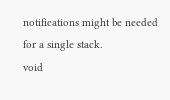notifications might be needed for a single stack.
void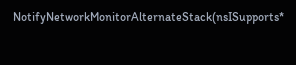NotifyNetworkMonitorAlternateStack(nsISupports*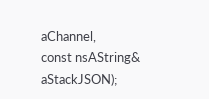aChannel,
const nsAString& aStackJSON);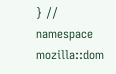} // namespace mozilla::dom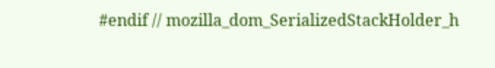#endif // mozilla_dom_SerializedStackHolder_h